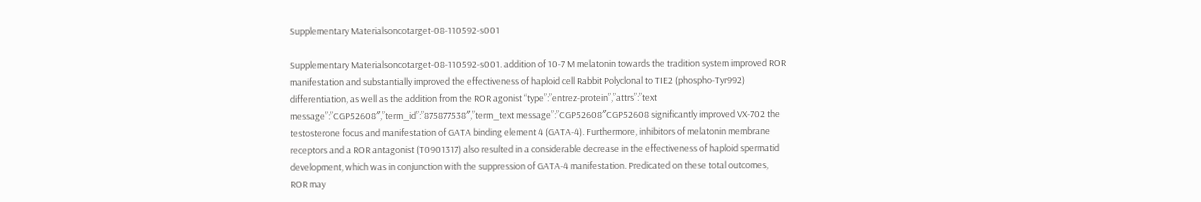Supplementary Materialsoncotarget-08-110592-s001

Supplementary Materialsoncotarget-08-110592-s001. addition of 10-7 M melatonin towards the tradition system improved ROR manifestation and substantially improved the effectiveness of haploid cell Rabbit Polyclonal to TIE2 (phospho-Tyr992) differentiation, as well as the addition from the ROR agonist “type”:”entrez-protein”,”attrs”:”text message”:”CGP52608″,”term_id”:”875877538″,”term_text message”:”CGP52608″CGP52608 significantly improved VX-702 the testosterone focus and manifestation of GATA binding element 4 (GATA-4). Furthermore, inhibitors of melatonin membrane receptors and a ROR antagonist (T0901317) also resulted in a considerable decrease in the effectiveness of haploid spermatid development, which was in conjunction with the suppression of GATA-4 manifestation. Predicated on these total outcomes, ROR may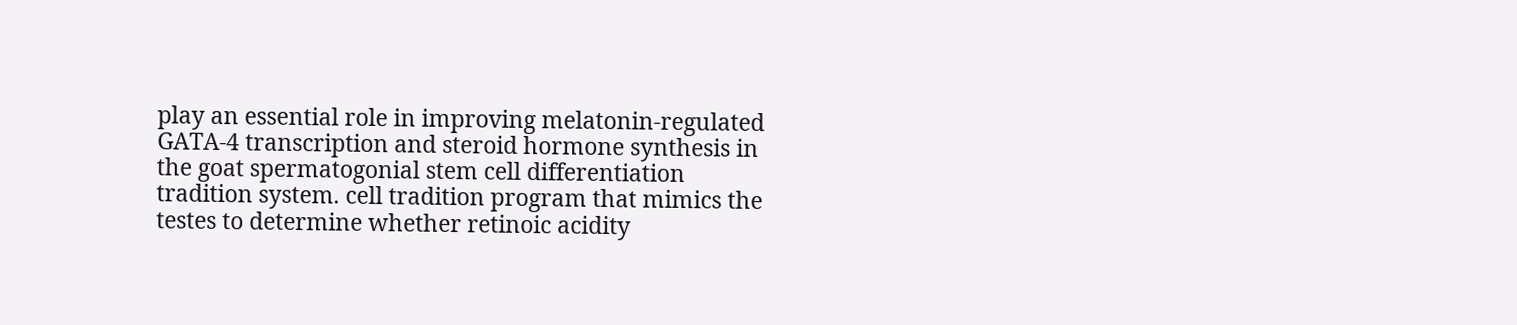play an essential role in improving melatonin-regulated GATA-4 transcription and steroid hormone synthesis in the goat spermatogonial stem cell differentiation tradition system. cell tradition program that mimics the testes to determine whether retinoic acidity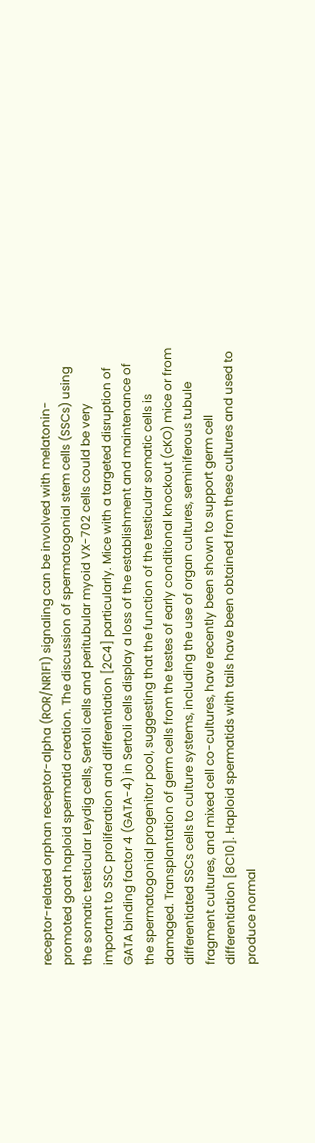receptor-related orphan receptor-alpha (ROR/NR1F1) signaling can be involved with melatonin-promoted goat haploid spermatid creation. The discussion of spermatogonial stem cells (SSCs) using the somatic testicular Leydig cells, Sertoli cells and peritubular myoid VX-702 cells could be very important to SSC proliferation and differentiation [2C4] particularly. Mice with a targeted disruption of GATA binding factor 4 (GATA-4) in Sertoli cells display a loss of the establishment and maintenance of the spermatogonial progenitor pool, suggesting that the function of the testicular somatic cells is damaged. Transplantation of germ cells from the testes of early conditional knockout (cKO) mice or from differentiated SSCs cells to culture systems, including the use of organ cultures, seminiferous tubule fragment cultures, and mixed cell co-cultures, have recently been shown to support germ cell differentiation [8C10]. Haploid spermatids with tails have been obtained from these cultures and used to produce normal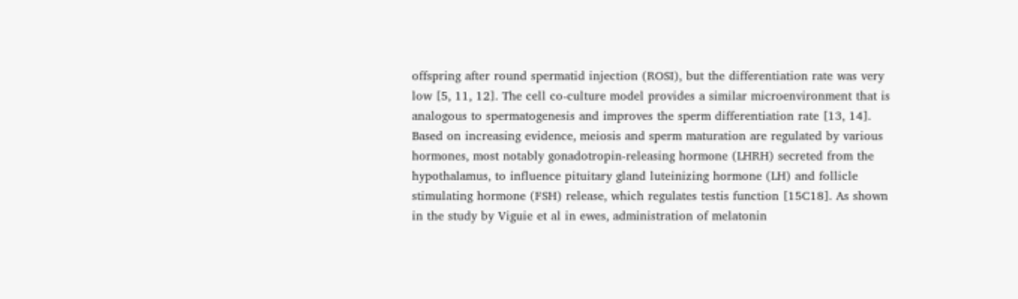offspring after round spermatid injection (ROSI), but the differentiation rate was very low [5, 11, 12]. The cell co-culture model provides a similar microenvironment that is analogous to spermatogenesis and improves the sperm differentiation rate [13, 14]. Based on increasing evidence, meiosis and sperm maturation are regulated by various hormones, most notably gonadotropin-releasing hormone (LHRH) secreted from the hypothalamus, to influence pituitary gland luteinizing hormone (LH) and follicle stimulating hormone (FSH) release, which regulates testis function [15C18]. As shown in the study by Viguie et al in ewes, administration of melatonin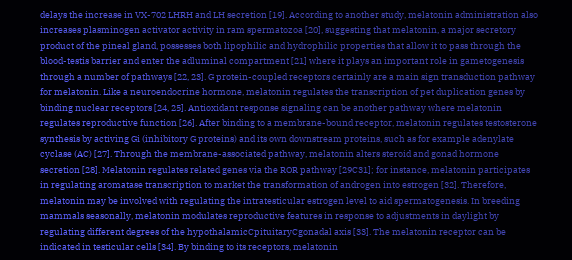delays the increase in VX-702 LHRH and LH secretion [19]. According to another study, melatonin administration also increases plasminogen activator activity in ram spermatozoa [20], suggesting that melatonin, a major secretory product of the pineal gland, possesses both lipophilic and hydrophilic properties that allow it to pass through the blood-testis barrier and enter the adluminal compartment [21] where it plays an important role in gametogenesis through a number of pathways [22, 23]. G protein-coupled receptors certainly are a main sign transduction pathway for melatonin. Like a neuroendocrine hormone, melatonin regulates the transcription of pet duplication genes by binding nuclear receptors [24, 25]. Antioxidant response signaling can be another pathway where melatonin regulates reproductive function [26]. After binding to a membrane-bound receptor, melatonin regulates testosterone synthesis by activing Gi (inhibitory G proteins) and its own downstream proteins, such as for example adenylate cyclase (AC) [27]. Through the membrane-associated pathway, melatonin alters steroid and gonad hormone secretion [28]. Melatonin regulates related genes via the ROR pathway [29C31]; for instance, melatonin participates in regulating aromatase transcription to market the transformation of androgen into estrogen [32]. Therefore, melatonin may be involved with regulating the intratesticular estrogen level to aid spermatogenesis. In breeding mammals seasonally, melatonin modulates reproductive features in response to adjustments in daylight by regulating different degrees of the hypothalamicCpituitaryCgonadal axis [33]. The melatonin receptor can be indicated in testicular cells [34]. By binding to its receptors, melatonin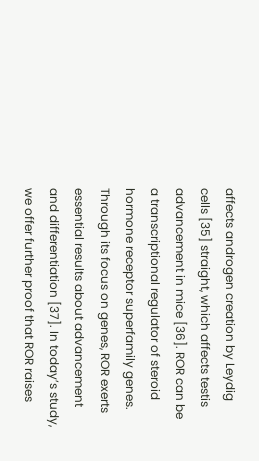affects androgen creation by Leydig cells [35] straight, which affects testis advancement in mice [36]. ROR can be a transcriptional regulator of steroid hormone receptor superfamily genes. Through its focus on genes, ROR exerts essential results about advancement and differentiation [37]. In today’s study, we offer further proof that ROR raises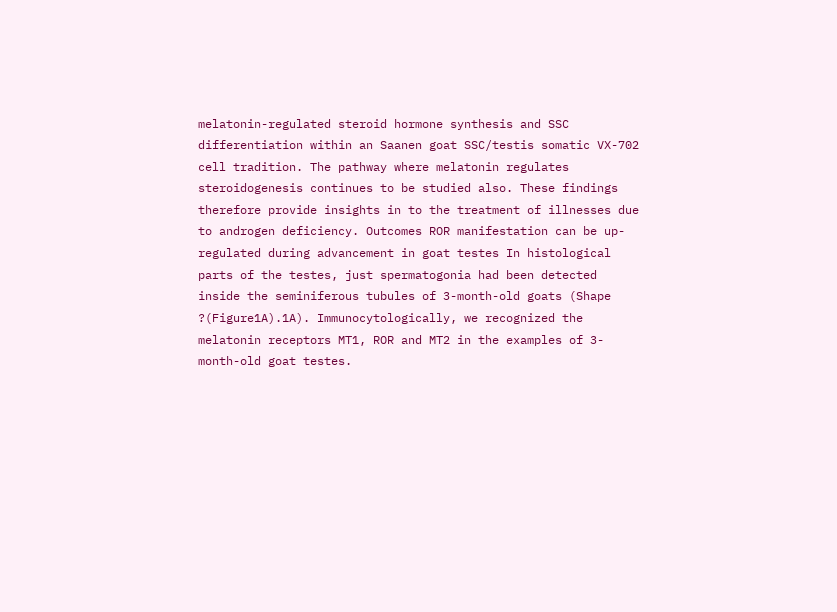melatonin-regulated steroid hormone synthesis and SSC differentiation within an Saanen goat SSC/testis somatic VX-702 cell tradition. The pathway where melatonin regulates steroidogenesis continues to be studied also. These findings therefore provide insights in to the treatment of illnesses due to androgen deficiency. Outcomes ROR manifestation can be up-regulated during advancement in goat testes In histological parts of the testes, just spermatogonia had been detected inside the seminiferous tubules of 3-month-old goats (Shape ?(Figure1A).1A). Immunocytologically, we recognized the melatonin receptors MT1, ROR and MT2 in the examples of 3-month-old goat testes.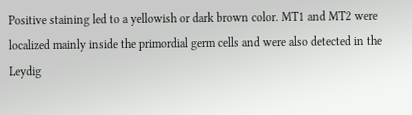Positive staining led to a yellowish or dark brown color. MT1 and MT2 were localized mainly inside the primordial germ cells and were also detected in the Leydig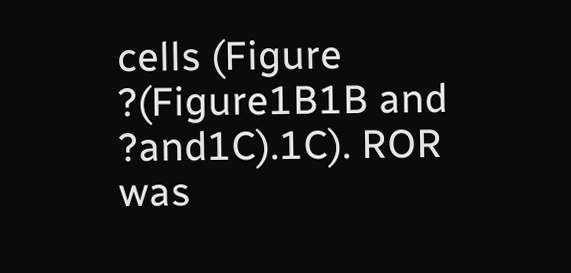cells (Figure ?(Figure1B1B and ?and1C).1C). ROR was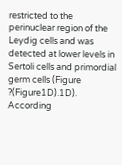restricted to the perinuclear region of the Leydig cells and was detected at lower levels in Sertoli cells and primordial germ cells (Figure ?(Figure1D).1D). According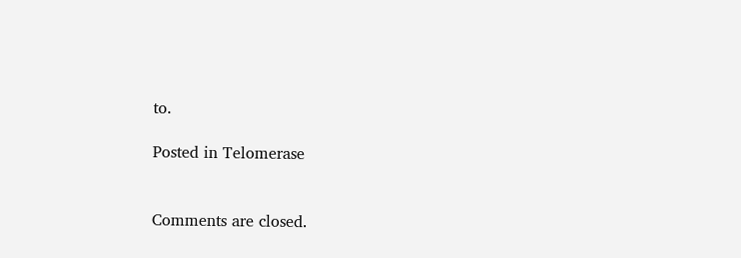to.

Posted in Telomerase


Comments are closed.